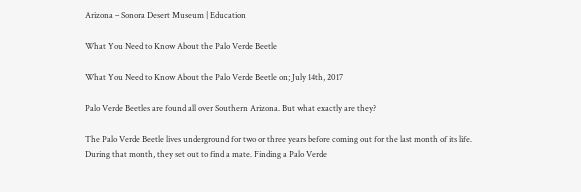Arizona – Sonora Desert Museum | Education

What You Need to Know About the Palo Verde Beetle

What You Need to Know About the Palo Verde Beetle on; July 14th, 2017

Palo Verde Beetles are found all over Southern Arizona. But what exactly are they?

The Palo Verde Beetle lives underground for two or three years before coming out for the last month of its life. During that month, they set out to find a mate. Finding a Palo Verde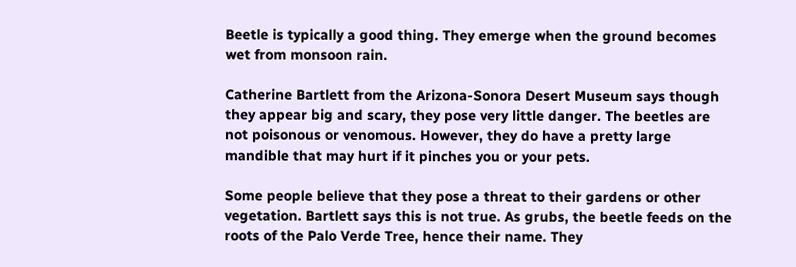Beetle is typically a good thing. They emerge when the ground becomes wet from monsoon rain.

Catherine Bartlett from the Arizona-Sonora Desert Museum says though they appear big and scary, they pose very little danger. The beetles are not poisonous or venomous. However, they do have a pretty large mandible that may hurt if it pinches you or your pets.

Some people believe that they pose a threat to their gardens or other vegetation. Bartlett says this is not true. As grubs, the beetle feeds on the roots of the Palo Verde Tree, hence their name. They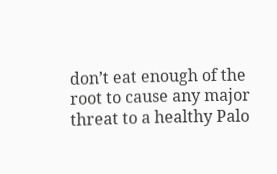don’t eat enough of the root to cause any major threat to a healthy Palo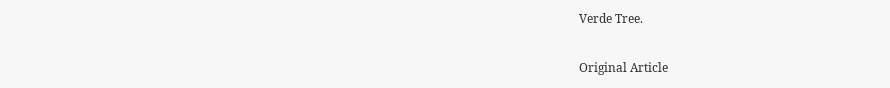Verde Tree.

Original Article